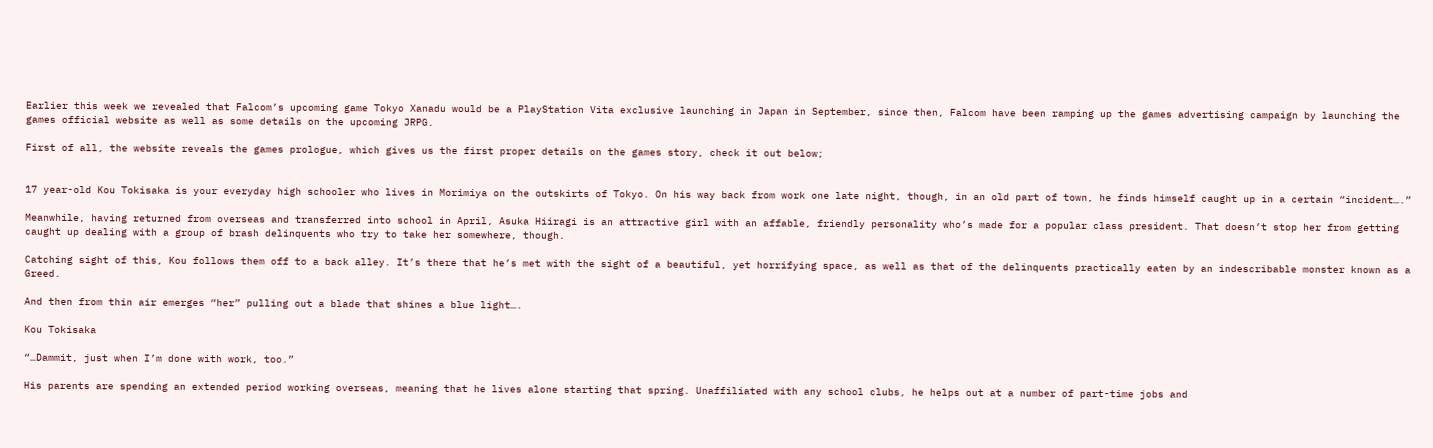Earlier this week we revealed that Falcom’s upcoming game Tokyo Xanadu would be a PlayStation Vita exclusive launching in Japan in September, since then, Falcom have been ramping up the games advertising campaign by launching the games official website as well as some details on the upcoming JRPG.

First of all, the website reveals the games prologue, which gives us the first proper details on the games story, check it out below;


17 year-old Kou Tokisaka is your everyday high schooler who lives in Morimiya on the outskirts of Tokyo. On his way back from work one late night, though, in an old part of town, he finds himself caught up in a certain “incident….”

Meanwhile, having returned from overseas and transferred into school in April, Asuka Hiiragi is an attractive girl with an affable, friendly personality who’s made for a popular class president. That doesn’t stop her from getting caught up dealing with a group of brash delinquents who try to take her somewhere, though.

Catching sight of this, Kou follows them off to a back alley. It’s there that he’s met with the sight of a beautiful, yet horrifying space, as well as that of the delinquents practically eaten by an indescribable monster known as a Greed.

And then from thin air emerges “her” pulling out a blade that shines a blue light….

Kou Tokisaka

“…Dammit, just when I’m done with work, too.”

His parents are spending an extended period working overseas, meaning that he lives alone starting that spring. Unaffiliated with any school clubs, he helps out at a number of part-time jobs and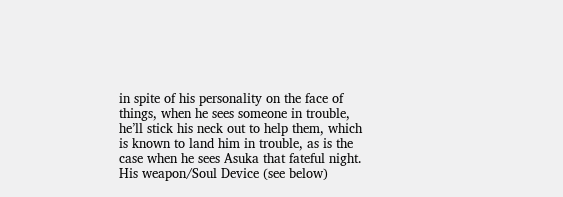in spite of his personality on the face of things, when he sees someone in trouble, he’ll stick his neck out to help them, which is known to land him in trouble, as is the case when he sees Asuka that fateful night. His weapon/Soul Device (see below)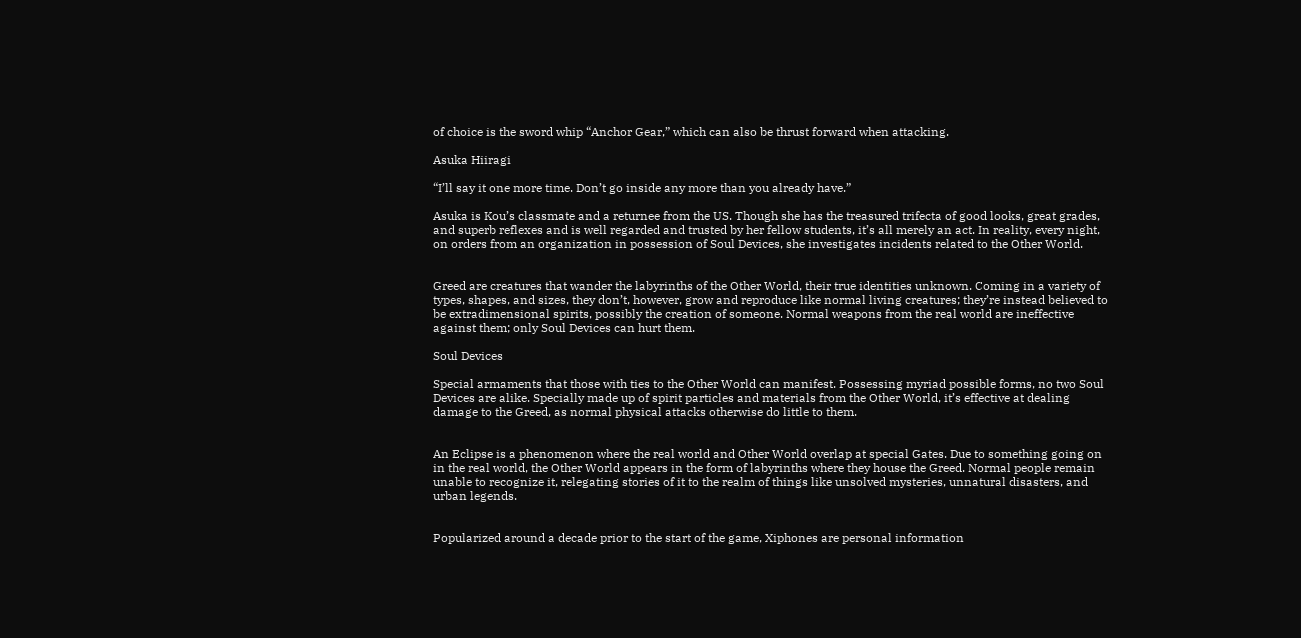of choice is the sword whip “Anchor Gear,” which can also be thrust forward when attacking.

Asuka Hiiragi

“I’ll say it one more time. Don’t go inside any more than you already have.”

Asuka is Kou’s classmate and a returnee from the US. Though she has the treasured trifecta of good looks, great grades, and superb reflexes and is well regarded and trusted by her fellow students, it’s all merely an act. In reality, every night, on orders from an organization in possession of Soul Devices, she investigates incidents related to the Other World.


Greed are creatures that wander the labyrinths of the Other World, their true identities unknown. Coming in a variety of types, shapes, and sizes, they don’t, however, grow and reproduce like normal living creatures; they’re instead believed to be extradimensional spirits, possibly the creation of someone. Normal weapons from the real world are ineffective against them; only Soul Devices can hurt them.

Soul Devices

Special armaments that those with ties to the Other World can manifest. Possessing myriad possible forms, no two Soul Devices are alike. Specially made up of spirit particles and materials from the Other World, it’s effective at dealing damage to the Greed, as normal physical attacks otherwise do little to them.


An Eclipse is a phenomenon where the real world and Other World overlap at special Gates. Due to something going on in the real world, the Other World appears in the form of labyrinths where they house the Greed. Normal people remain unable to recognize it, relegating stories of it to the realm of things like unsolved mysteries, unnatural disasters, and urban legends.


Popularized around a decade prior to the start of the game, Xiphones are personal information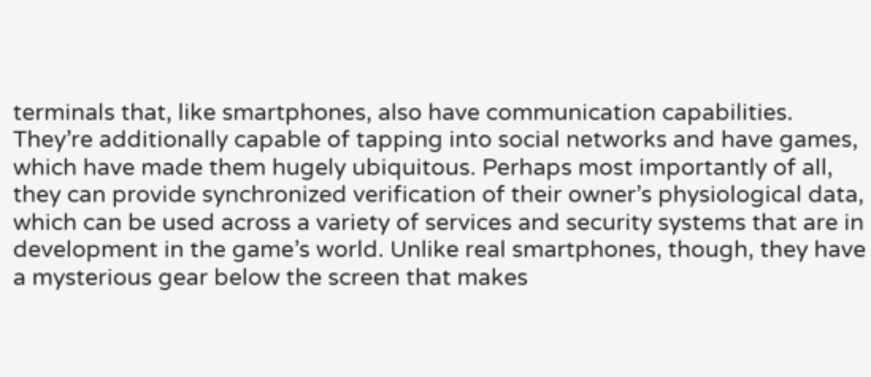terminals that, like smartphones, also have communication capabilities. They’re additionally capable of tapping into social networks and have games, which have made them hugely ubiquitous. Perhaps most importantly of all, they can provide synchronized verification of their owner’s physiological data, which can be used across a variety of services and security systems that are in development in the game’s world. Unlike real smartphones, though, they have a mysterious gear below the screen that makes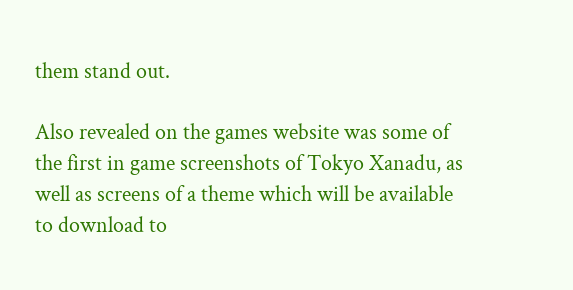them stand out.

Also revealed on the games website was some of the first in game screenshots of Tokyo Xanadu, as well as screens of a theme which will be available to download to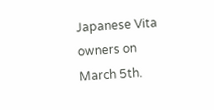Japanese Vita owners on March 5th.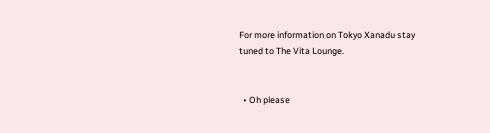For more information on Tokyo Xanadu stay tuned to The Vita Lounge.


  • Oh please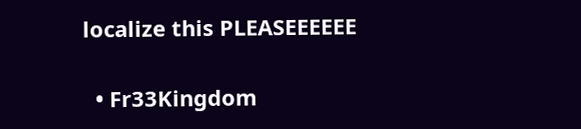localize this PLEASEEEEEE

  • Fr33Kingdom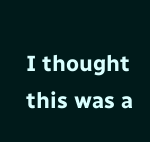I thought this was a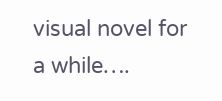visual novel for a while….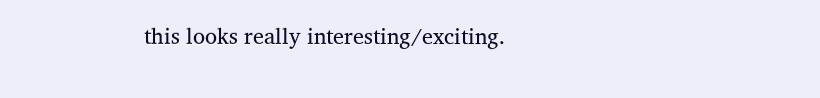this looks really interesting/exciting.